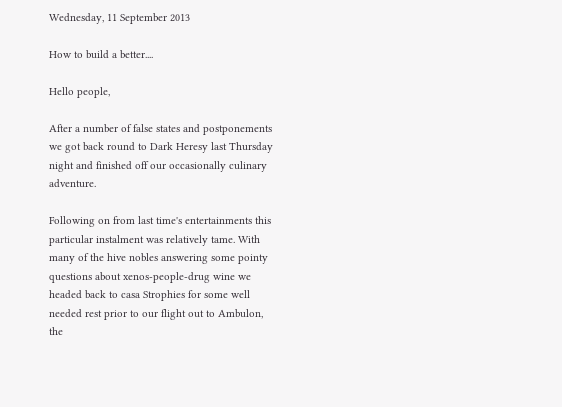Wednesday, 11 September 2013

How to build a better....

Hello people,

After a number of false states and postponements we got back round to Dark Heresy last Thursday night and finished off our occasionally culinary adventure.

Following on from last time's entertainments this particular instalment was relatively tame. With many of the hive nobles answering some pointy questions about xenos-people-drug wine we headed back to casa Strophies for some well needed rest prior to our flight out to Ambulon, the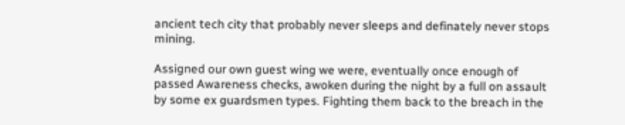ancient tech city that probably never sleeps and definately never stops mining.

Assigned our own guest wing we were, eventually once enough of passed Awareness checks, awoken during the night by a full on assault by some ex guardsmen types. Fighting them back to the breach in the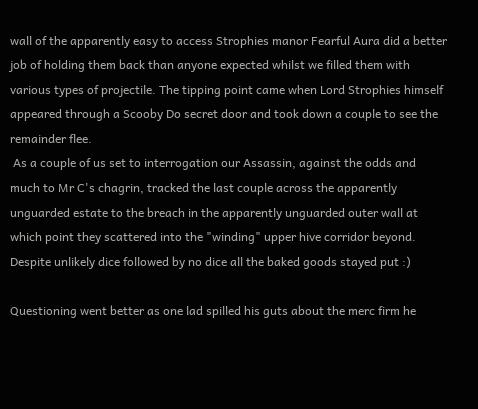wall of the apparently easy to access Strophies manor Fearful Aura did a better job of holding them back than anyone expected whilst we filled them with various types of projectile. The tipping point came when Lord Strophies himself appeared through a Scooby Do secret door and took down a couple to see the remainder flee.
 As a couple of us set to interrogation our Assassin, against the odds and much to Mr C's chagrin, tracked the last couple across the apparently unguarded estate to the breach in the apparently unguarded outer wall at which point they scattered into the "winding" upper hive corridor beyond. Despite unlikely dice followed by no dice all the baked goods stayed put :)

Questioning went better as one lad spilled his guts about the merc firm he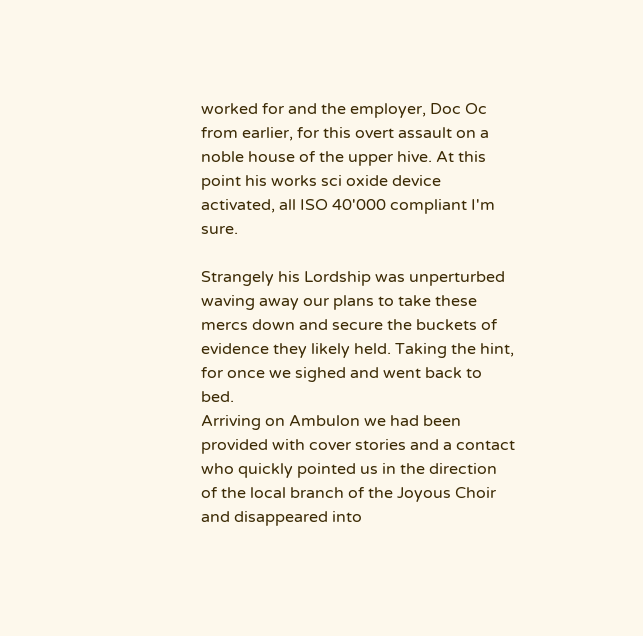worked for and the employer, Doc Oc from earlier, for this overt assault on a noble house of the upper hive. At this point his works sci oxide device activated, all ISO 40'000 compliant I'm sure.

Strangely his Lordship was unperturbed waving away our plans to take these mercs down and secure the buckets of evidence they likely held. Taking the hint, for once we sighed and went back to bed.
Arriving on Ambulon we had been provided with cover stories and a contact who quickly pointed us in the direction of the local branch of the Joyous Choir and disappeared into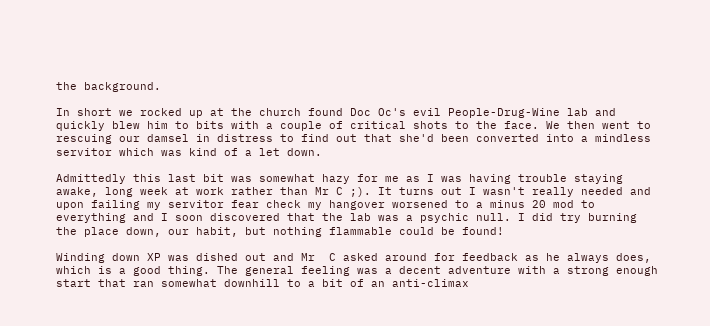the background.

In short we rocked up at the church found Doc Oc's evil People-Drug-Wine lab and quickly blew him to bits with a couple of critical shots to the face. We then went to rescuing our damsel in distress to find out that she'd been converted into a mindless servitor which was kind of a let down.

Admittedly this last bit was somewhat hazy for me as I was having trouble staying awake, long week at work rather than Mr C ;). It turns out I wasn't really needed and upon failing my servitor fear check my hangover worsened to a minus 20 mod to everything and I soon discovered that the lab was a psychic null. I did try burning the place down, our habit, but nothing flammable could be found!

Winding down XP was dished out and Mr  C asked around for feedback as he always does, which is a good thing. The general feeling was a decent adventure with a strong enough start that ran somewhat downhill to a bit of an anti-climax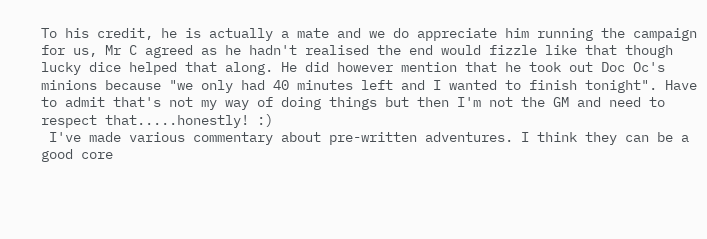To his credit, he is actually a mate and we do appreciate him running the campaign for us, Mr C agreed as he hadn't realised the end would fizzle like that though lucky dice helped that along. He did however mention that he took out Doc Oc's minions because "we only had 40 minutes left and I wanted to finish tonight". Have to admit that's not my way of doing things but then I'm not the GM and need to respect that.....honestly! :)
 I've made various commentary about pre-written adventures. I think they can be a good core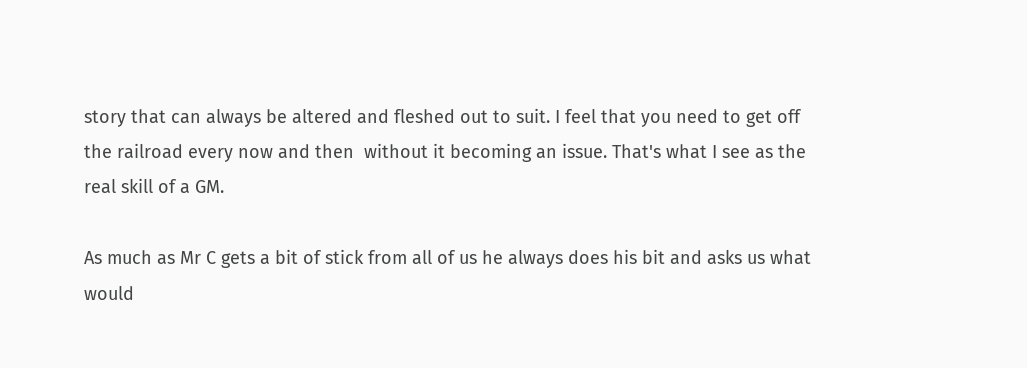story that can always be altered and fleshed out to suit. I feel that you need to get off  the railroad every now and then  without it becoming an issue. That's what I see as the real skill of a GM.

As much as Mr C gets a bit of stick from all of us he always does his bit and asks us what would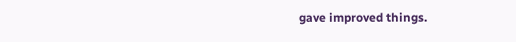gave improved things.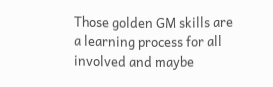Those golden GM skills are a learning process for all involved and maybe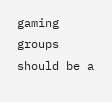gaming groups should be a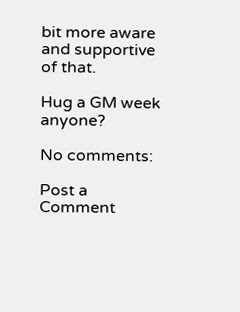bit more aware and supportive of that.

Hug a GM week anyone?

No comments:

Post a Comment